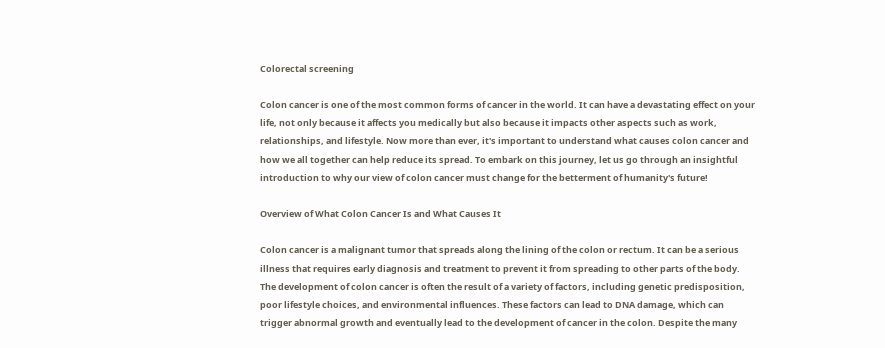Colorectal screening

Colon cancer is one of the most common forms of cancer in the world. It can have a devastating effect on your life, not only because it affects you medically but also because it impacts other aspects such as work, relationships, and lifestyle. Now more than ever, it's important to understand what causes colon cancer and how we all together can help reduce its spread. To embark on this journey, let us go through an insightful introduction to why our view of colon cancer must change for the betterment of humanity's future!

Overview of What Colon Cancer Is and What Causes It

Colon cancer is a malignant tumor that spreads along the lining of the colon or rectum. It can be a serious illness that requires early diagnosis and treatment to prevent it from spreading to other parts of the body. The development of colon cancer is often the result of a variety of factors, including genetic predisposition, poor lifestyle choices, and environmental influences. These factors can lead to DNA damage, which can trigger abnormal growth and eventually lead to the development of cancer in the colon. Despite the many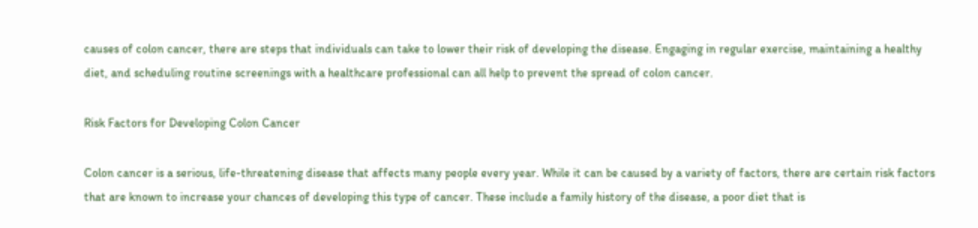causes of colon cancer, there are steps that individuals can take to lower their risk of developing the disease. Engaging in regular exercise, maintaining a healthy diet, and scheduling routine screenings with a healthcare professional can all help to prevent the spread of colon cancer.

Risk Factors for Developing Colon Cancer

Colon cancer is a serious, life-threatening disease that affects many people every year. While it can be caused by a variety of factors, there are certain risk factors that are known to increase your chances of developing this type of cancer. These include a family history of the disease, a poor diet that is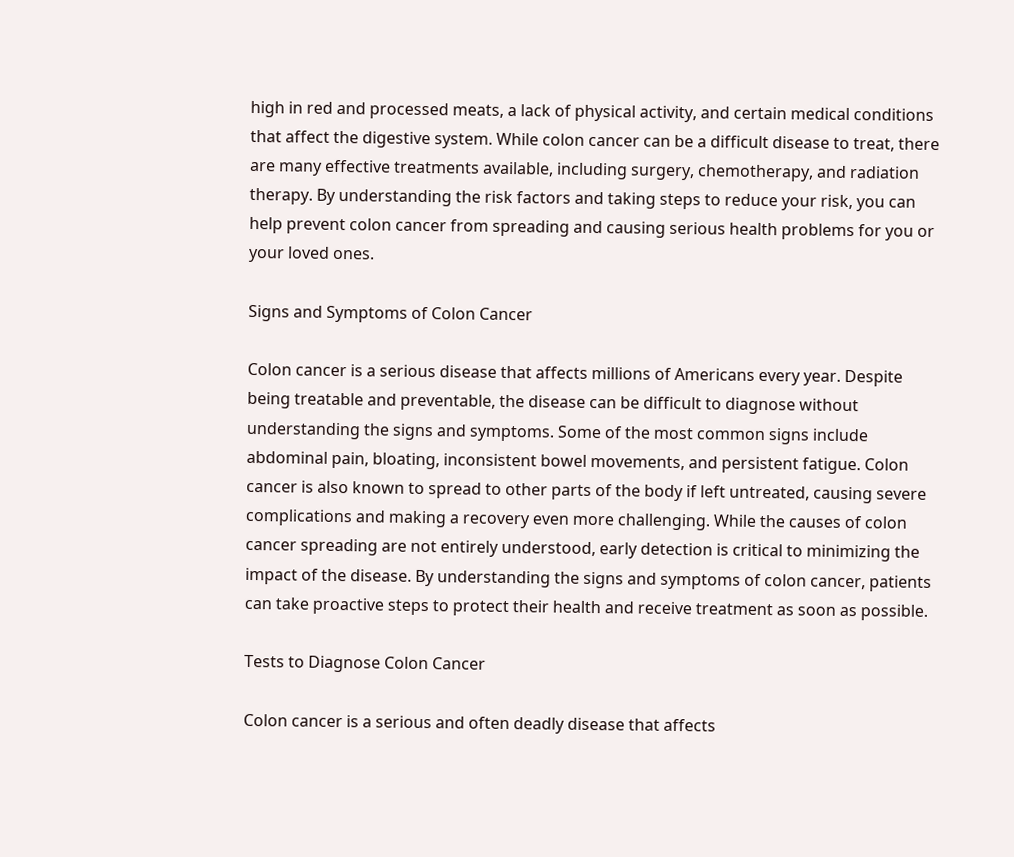high in red and processed meats, a lack of physical activity, and certain medical conditions that affect the digestive system. While colon cancer can be a difficult disease to treat, there are many effective treatments available, including surgery, chemotherapy, and radiation therapy. By understanding the risk factors and taking steps to reduce your risk, you can help prevent colon cancer from spreading and causing serious health problems for you or your loved ones.

Signs and Symptoms of Colon Cancer

Colon cancer is a serious disease that affects millions of Americans every year. Despite being treatable and preventable, the disease can be difficult to diagnose without understanding the signs and symptoms. Some of the most common signs include abdominal pain, bloating, inconsistent bowel movements, and persistent fatigue. Colon cancer is also known to spread to other parts of the body if left untreated, causing severe complications and making a recovery even more challenging. While the causes of colon cancer spreading are not entirely understood, early detection is critical to minimizing the impact of the disease. By understanding the signs and symptoms of colon cancer, patients can take proactive steps to protect their health and receive treatment as soon as possible.

Tests to Diagnose Colon Cancer

Colon cancer is a serious and often deadly disease that affects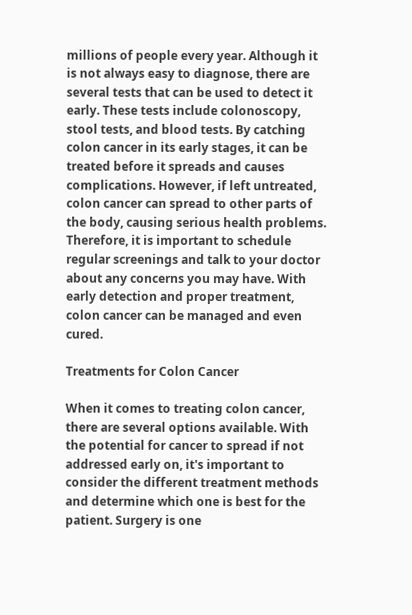millions of people every year. Although it is not always easy to diagnose, there are several tests that can be used to detect it early. These tests include colonoscopy, stool tests, and blood tests. By catching colon cancer in its early stages, it can be treated before it spreads and causes complications. However, if left untreated, colon cancer can spread to other parts of the body, causing serious health problems. Therefore, it is important to schedule regular screenings and talk to your doctor about any concerns you may have. With early detection and proper treatment, colon cancer can be managed and even cured.

Treatments for Colon Cancer

When it comes to treating colon cancer, there are several options available. With the potential for cancer to spread if not addressed early on, it's important to consider the different treatment methods and determine which one is best for the patient. Surgery is one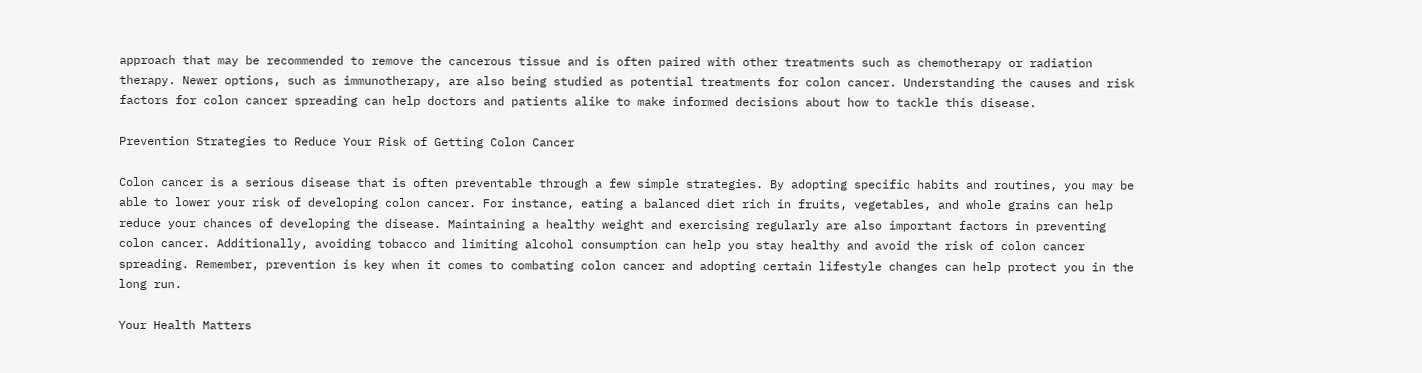approach that may be recommended to remove the cancerous tissue and is often paired with other treatments such as chemotherapy or radiation therapy. Newer options, such as immunotherapy, are also being studied as potential treatments for colon cancer. Understanding the causes and risk factors for colon cancer spreading can help doctors and patients alike to make informed decisions about how to tackle this disease.

Prevention Strategies to Reduce Your Risk of Getting Colon Cancer

Colon cancer is a serious disease that is often preventable through a few simple strategies. By adopting specific habits and routines, you may be able to lower your risk of developing colon cancer. For instance, eating a balanced diet rich in fruits, vegetables, and whole grains can help reduce your chances of developing the disease. Maintaining a healthy weight and exercising regularly are also important factors in preventing colon cancer. Additionally, avoiding tobacco and limiting alcohol consumption can help you stay healthy and avoid the risk of colon cancer spreading. Remember, prevention is key when it comes to combating colon cancer and adopting certain lifestyle changes can help protect you in the long run.

Your Health Matters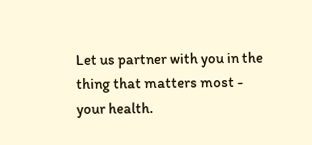Let us partner with you in the thing that matters most - your health.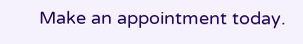Make an appointment today.